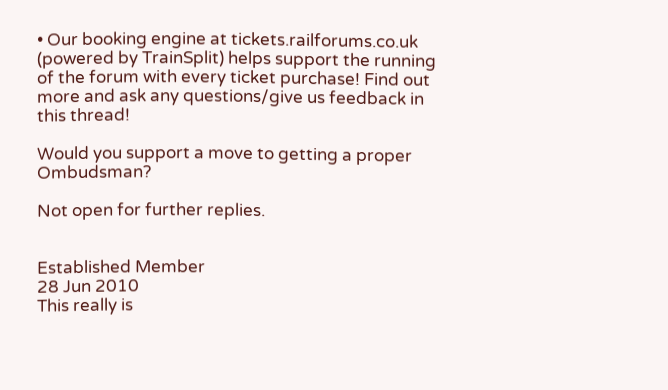• Our booking engine at tickets.railforums.co.uk (powered by TrainSplit) helps support the running of the forum with every ticket purchase! Find out more and ask any questions/give us feedback in this thread!

Would you support a move to getting a proper Ombudsman?

Not open for further replies.


Established Member
28 Jun 2010
This really is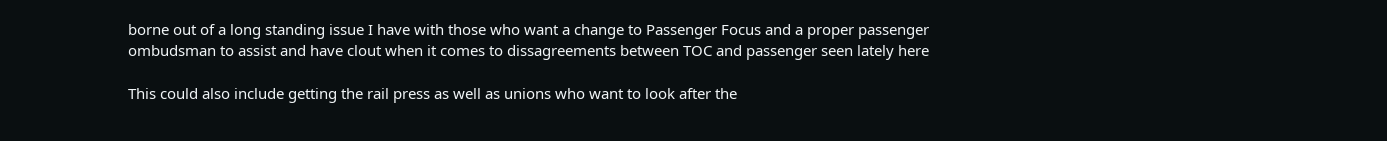borne out of a long standing issue I have with those who want a change to Passenger Focus and a proper passenger ombudsman to assist and have clout when it comes to dissagreements between TOC and passenger seen lately here

This could also include getting the rail press as well as unions who want to look after the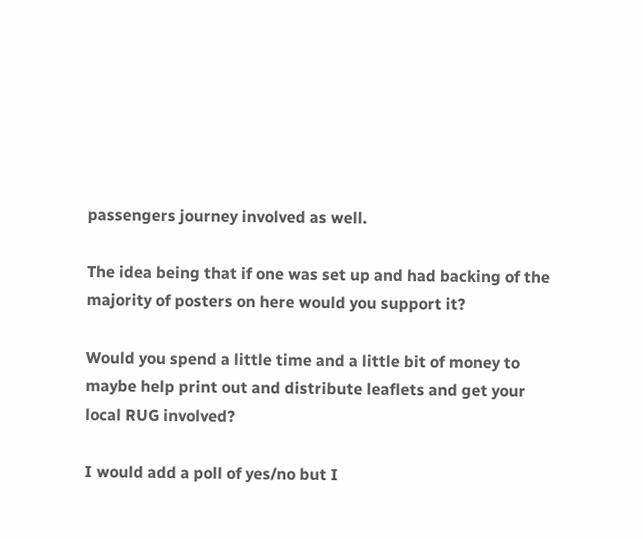passengers journey involved as well.

The idea being that if one was set up and had backing of the majority of posters on here would you support it?

Would you spend a little time and a little bit of money to maybe help print out and distribute leaflets and get your local RUG involved?

I would add a poll of yes/no but I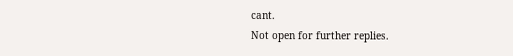cant.
Not open for further replies.